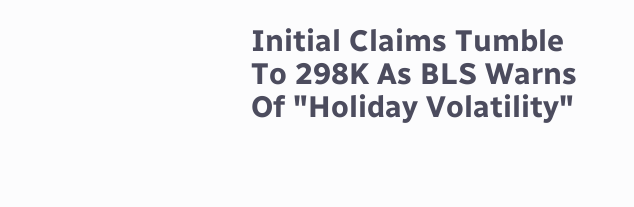Initial Claims Tumble To 298K As BLS Warns Of "Holiday Volatility"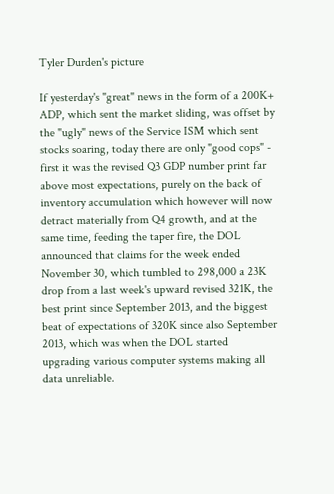Tyler Durden's picture

If yesterday's "great" news in the form of a 200K+ ADP, which sent the market sliding, was offset by the "ugly" news of the Service ISM which sent stocks soaring, today there are only "good cops" - first it was the revised Q3 GDP number print far above most expectations, purely on the back of inventory accumulation which however will now detract materially from Q4 growth, and at the same time, feeding the taper fire, the DOL announced that claims for the week ended November 30, which tumbled to 298,000 a 23K drop from a last week's upward revised 321K, the best print since September 2013, and the biggest beat of expectations of 320K since also September 2013, which was when the DOL started upgrading various computer systems making all data unreliable.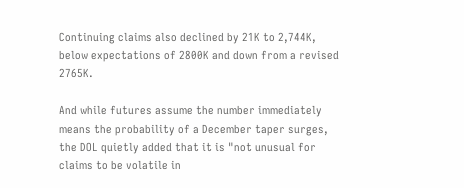Continuing claims also declined by 21K to 2,744K, below expectations of 2800K and down from a revised 2765K.

And while futures assume the number immediately means the probability of a December taper surges, the DOL quietly added that it is "not unusual for claims to be volatile in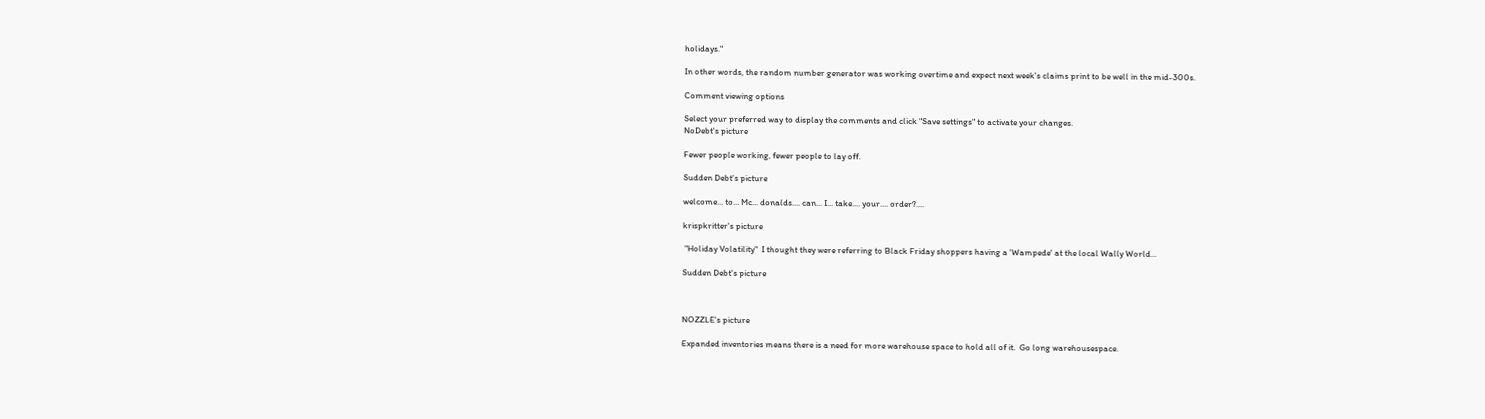holidays."

In other words, the random number generator was working overtime and expect next week's claims print to be well in the mid-300s.

Comment viewing options

Select your preferred way to display the comments and click "Save settings" to activate your changes.
NoDebt's picture

Fewer people working, fewer people to lay off.

Sudden Debt's picture

welcome... to... Mc... donalds.... can... I... take.... your.... order?....

krispkritter's picture

 "Holiday Volatility"  I thought they were referring to Black Friday shoppers having a 'Wampede' at the local Wally World...

Sudden Debt's picture



NOZZLE's picture

Expanded inventories means there is a need for more warehouse space to hold all of it.  Go long warehousespace.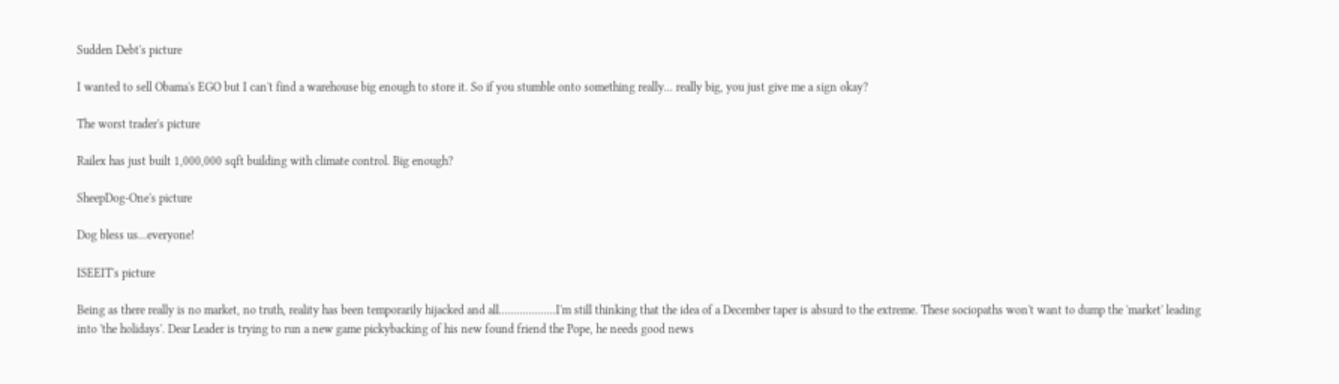Sudden Debt's picture

I wanted to sell Obama's EGO but I can't find a warehouse big enough to store it. So if you stumble onto something really... really big, you just give me a sign okay?

The worst trader's picture

Railex has just built 1,000,000 sqft building with climate control. Big enough?

SheepDog-One's picture

Dog bless us...everyone!

ISEEIT's picture

Being as there really is no market, no truth, reality has been temporarily hijacked and all...................I'm still thinking that the idea of a December taper is absurd to the extreme. These sociopaths won't want to dump the 'market' leading into 'the holidays'. Dear Leader is trying to run a new game pickybacking of his new found friend the Pope, he needs good news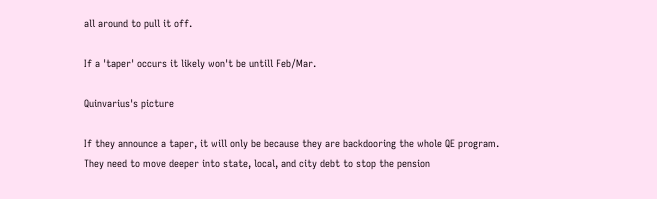all around to pull it off.

If a 'taper' occurs it likely won't be untill Feb/Mar.

Quinvarius's picture

If they announce a taper, it will only be because they are backdooring the whole QE program.  They need to move deeper into state, local, and city debt to stop the pension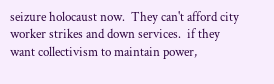seizure holocaust now.  They can't afford city worker strikes and down services.  if they want collectivism to maintain power,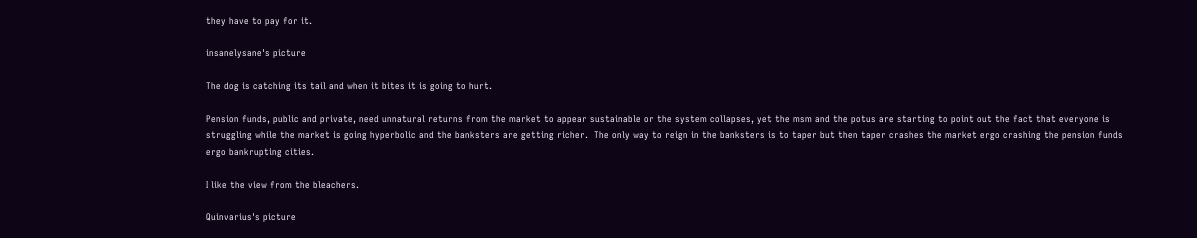they have to pay for it.

insanelysane's picture

The dog is catching its tail and when it bites it is going to hurt.

Pension funds, public and private, need unnatural returns from the market to appear sustainable or the system collapses, yet the msm and the potus are starting to point out the fact that everyone is struggling while the market is going hyperbolic and the banksters are getting richer.  The only way to reign in the banksters is to taper but then taper crashes the market ergo crashing the pension funds ergo bankrupting cities.

I like the view from the bleachers.

Quinvarius's picture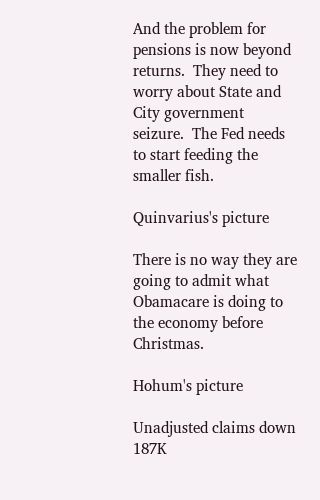And the problem for pensions is now beyond returns.  They need to worry about State and City government seizure.  The Fed needs to start feeding the smaller fish.

Quinvarius's picture

There is no way they are going to admit what Obamacare is doing to the economy before Christmas.

Hohum's picture

Unadjusted claims down 187K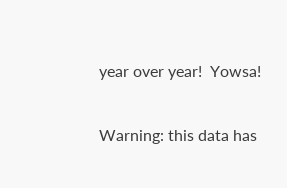year over year!  Yowsa!

Warning: this data has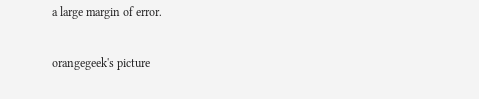a large margin of error.

orangegeek's picture